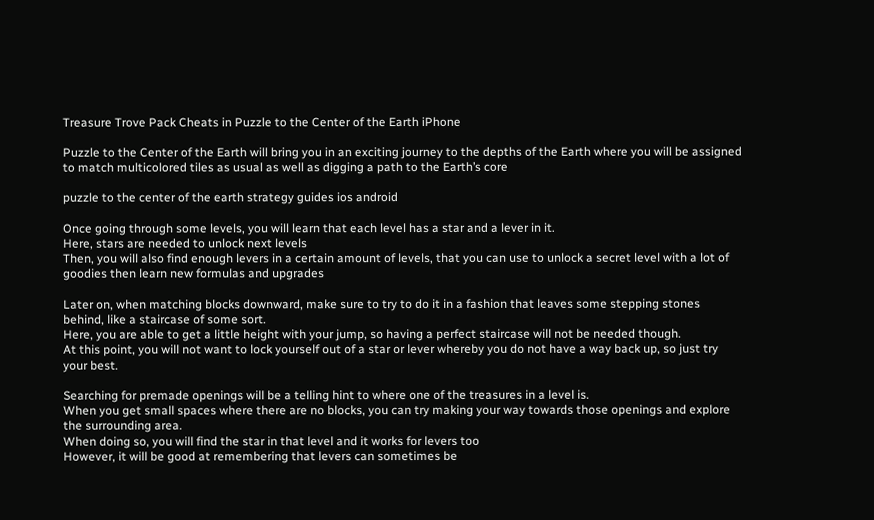Treasure Trove Pack Cheats in Puzzle to the Center of the Earth iPhone

Puzzle to the Center of the Earth will bring you in an exciting journey to the depths of the Earth where you will be assigned to match multicolored tiles as usual as well as digging a path to the Earth’s core

puzzle to the center of the earth strategy guides ios android

Once going through some levels, you will learn that each level has a star and a lever in it.
Here, stars are needed to unlock next levels
Then, you will also find enough levers in a certain amount of levels, that you can use to unlock a secret level with a lot of goodies then learn new formulas and upgrades

Later on, when matching blocks downward, make sure to try to do it in a fashion that leaves some stepping stones behind, like a staircase of some sort.
Here, you are able to get a little height with your jump, so having a perfect staircase will not be needed though.
At this point, you will not want to lock yourself out of a star or lever whereby you do not have a way back up, so just try your best.

Searching for premade openings will be a telling hint to where one of the treasures in a level is.
When you get small spaces where there are no blocks, you can try making your way towards those openings and explore the surrounding area.
When doing so, you will find the star in that level and it works for levers too
However, it will be good at remembering that levers can sometimes be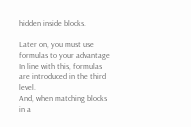hidden inside blocks.

Later on, you must use formulas to your advantage
In line with this, formulas are introduced in the third level.
And, when matching blocks in a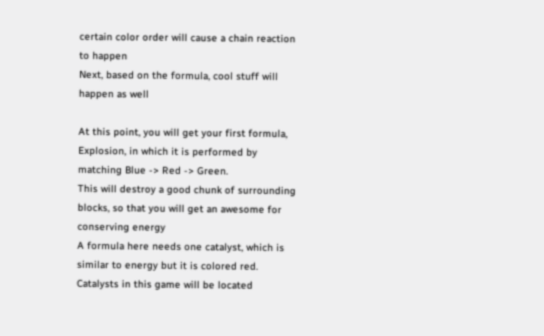certain color order will cause a chain reaction to happen
Next, based on the formula, cool stuff will happen as well

At this point, you will get your first formula, Explosion, in which it is performed by matching Blue -> Red -> Green.
This will destroy a good chunk of surrounding blocks, so that you will get an awesome for conserving energy
A formula here needs one catalyst, which is similar to energy but it is colored red.
Catalysts in this game will be located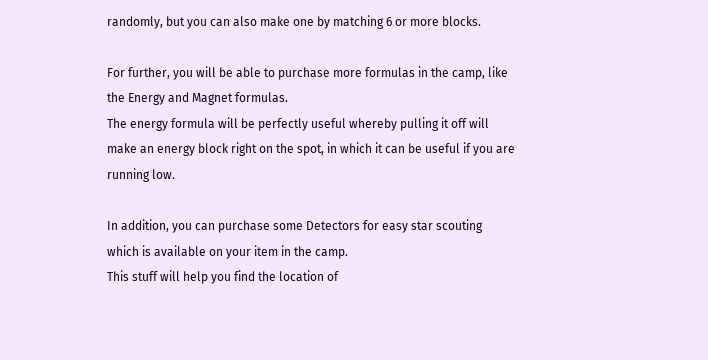randomly, but you can also make one by matching 6 or more blocks.

For further, you will be able to purchase more formulas in the camp, like the Energy and Magnet formulas.
The energy formula will be perfectly useful whereby pulling it off will make an energy block right on the spot, in which it can be useful if you are running low.

In addition, you can purchase some Detectors for easy star scouting which is available on your item in the camp.
This stuff will help you find the location of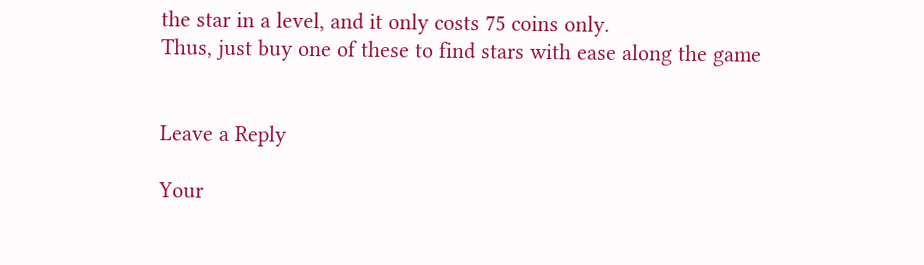the star in a level, and it only costs 75 coins only.
Thus, just buy one of these to find stars with ease along the game


Leave a Reply

Your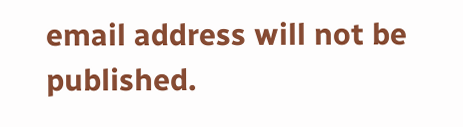email address will not be published.